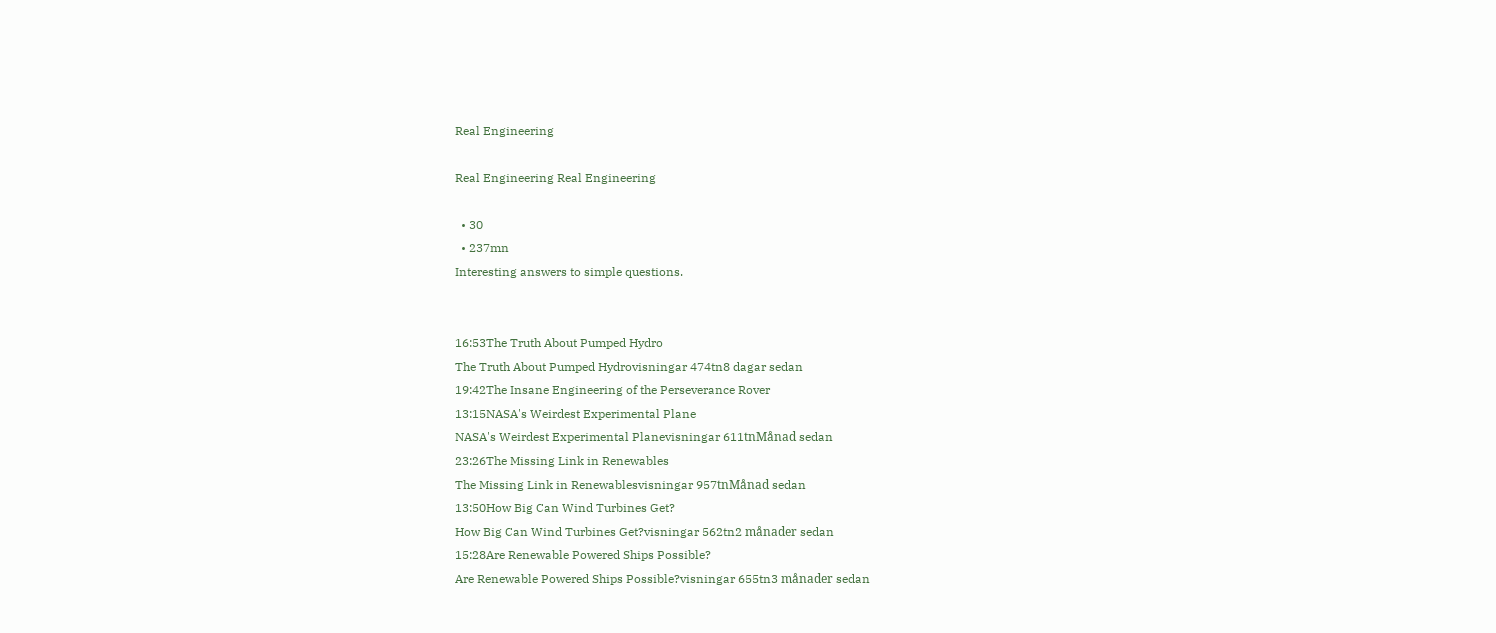Real Engineering

Real Engineering Real Engineering

  • 30
  • 237mn
Interesting answers to simple questions.


16:53The Truth About Pumped Hydro
The Truth About Pumped Hydrovisningar 474tn8 dagar sedan
19:42The Insane Engineering of the Perseverance Rover
13:15NASA's Weirdest Experimental Plane
NASA's Weirdest Experimental Planevisningar 611tnMånad sedan
23:26The Missing Link in Renewables
The Missing Link in Renewablesvisningar 957tnMånad sedan
13:50How Big Can Wind Turbines Get?
How Big Can Wind Turbines Get?visningar 562tn2 månader sedan
15:28Are Renewable Powered Ships Possible?
Are Renewable Powered Ships Possible?visningar 655tn3 månader sedan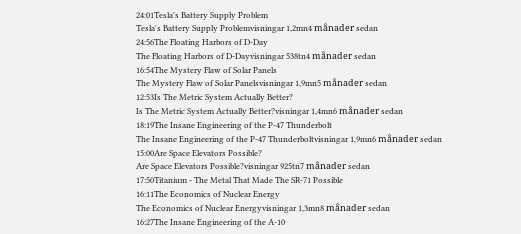24:01Tesla's Battery Supply Problem
Tesla's Battery Supply Problemvisningar 1,2mn4 månader sedan
24:56The Floating Harbors of D-Day
The Floating Harbors of D-Dayvisningar 538tn4 månader sedan
16:54The Mystery Flaw of Solar Panels
The Mystery Flaw of Solar Panelsvisningar 1,9mn5 månader sedan
12:53Is The Metric System Actually Better?
Is The Metric System Actually Better?visningar 1,4mn6 månader sedan
18:19The Insane Engineering of the P-47 Thunderbolt
The Insane Engineering of the P-47 Thunderboltvisningar 1,9mn6 månader sedan
15:00Are Space Elevators Possible?
Are Space Elevators Possible?visningar 925tn7 månader sedan
17:50Titanium - The Metal That Made The SR-71 Possible
16:11The Economics of Nuclear Energy
The Economics of Nuclear Energyvisningar 1,3mn8 månader sedan
16:27The Insane Engineering of the A-10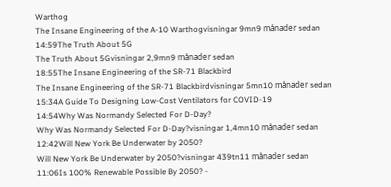Warthog
The Insane Engineering of the A-10 Warthogvisningar 9mn9 månader sedan
14:59The Truth About 5G
The Truth About 5Gvisningar 2,9mn9 månader sedan
18:55The Insane Engineering of the SR-71 Blackbird
The Insane Engineering of the SR-71 Blackbirdvisningar 5mn10 månader sedan
15:34A Guide To Designing Low-Cost Ventilators for COVID-19
14:54Why Was Normandy Selected For D-Day?
Why Was Normandy Selected For D-Day?visningar 1,4mn10 månader sedan
12:42Will New York Be Underwater by 2050?
Will New York Be Underwater by 2050?visningar 439tn11 månader sedan
11:06Is 100% Renewable Possible By 2050? -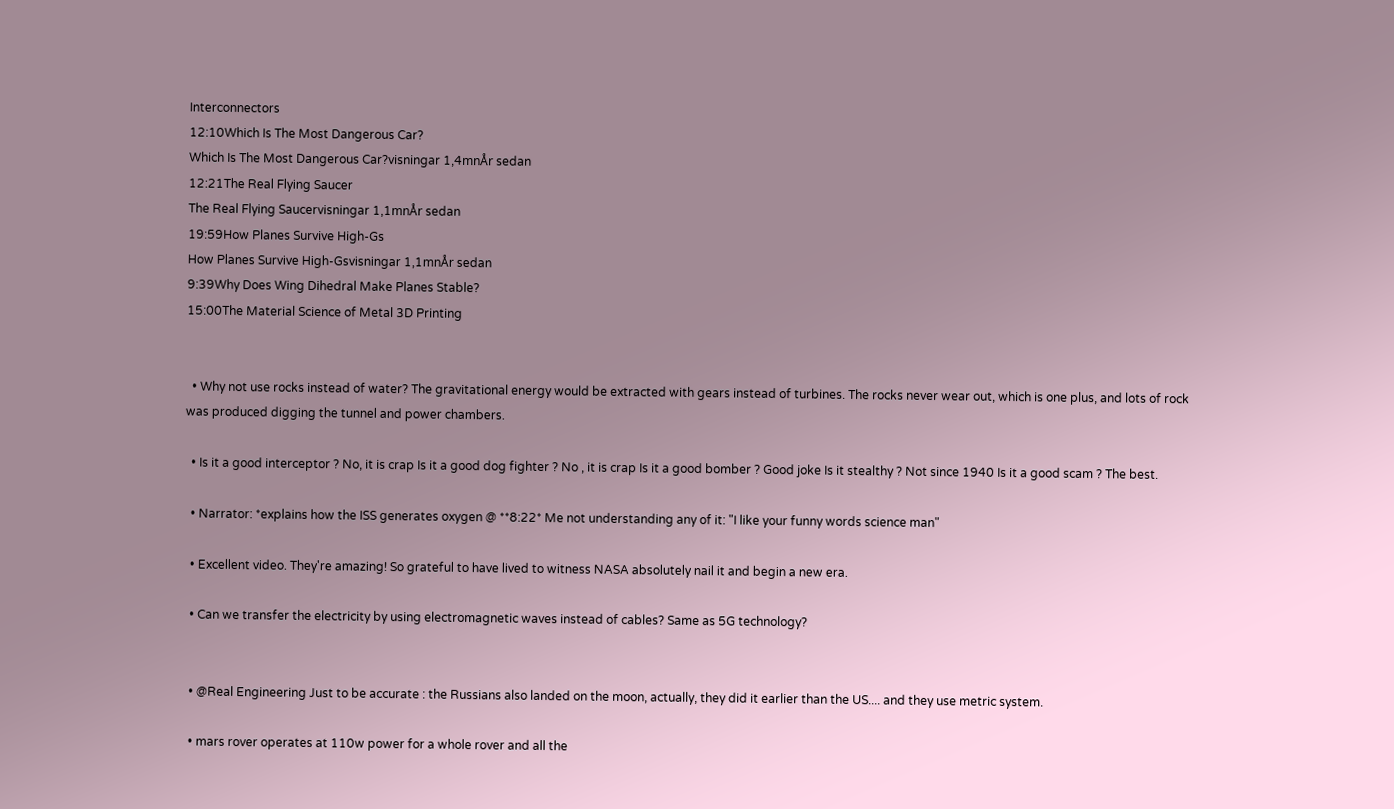Interconnectors
12:10Which Is The Most Dangerous Car?
Which Is The Most Dangerous Car?visningar 1,4mnÅr sedan
12:21The Real Flying Saucer
The Real Flying Saucervisningar 1,1mnÅr sedan
19:59How Planes Survive High-Gs
How Planes Survive High-Gsvisningar 1,1mnÅr sedan
9:39Why Does Wing Dihedral Make Planes Stable?
15:00The Material Science of Metal 3D Printing


  • Why not use rocks instead of water? The gravitational energy would be extracted with gears instead of turbines. The rocks never wear out, which is one plus, and lots of rock was produced digging the tunnel and power chambers.

  • Is it a good interceptor ? No, it is crap Is it a good dog fighter ? No , it is crap Is it a good bomber ? Good joke Is it stealthy ? Not since 1940 Is it a good scam ? The best.

  • Narrator: *explains how the ISS generates oxygen @ **8:22* Me not understanding any of it: "I like your funny words science man"

  • Excellent video. They're amazing! So grateful to have lived to witness NASA absolutely nail it and begin a new era.

  • Can we transfer the electricity by using electromagnetic waves instead of cables? Same as 5G technology?


  • @Real Engineering Just to be accurate : the Russians also landed on the moon, actually, they did it earlier than the US.... and they use metric system.

  • mars rover operates at 110w power for a whole rover and all the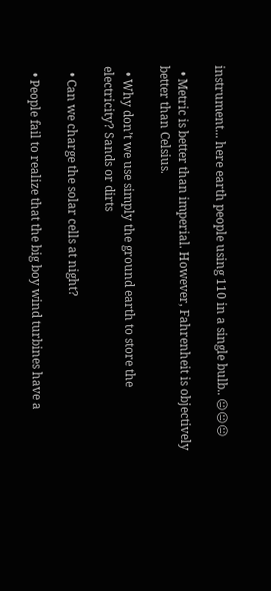instrument... here earth people using 110 in a single bulb.. 😐😐😐

  • Metric is better than imperial. However, Fahrenheit is objectively better than Celsius.

  • Why don’t we use simply the ground earth to store the electricity? Sands or dirts

  • Can we charge the solar cells at night?

  • People fail to realize that the big boy wind turbines have a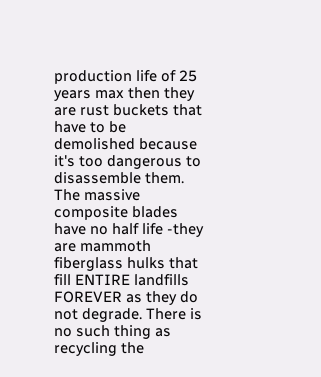production life of 25 years max then they are rust buckets that have to be demolished because it's too dangerous to disassemble them. The massive composite blades have no half life -they are mammoth fiberglass hulks that fill ENTIRE landfills FOREVER as they do not degrade. There is no such thing as recycling the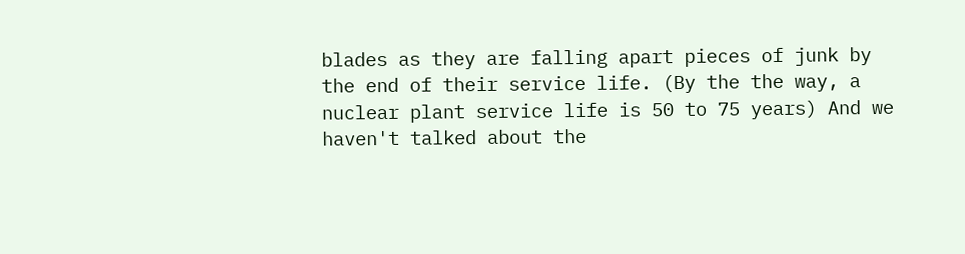blades as they are falling apart pieces of junk by the end of their service life. (By the the way, a nuclear plant service life is 50 to 75 years) And we haven't talked about the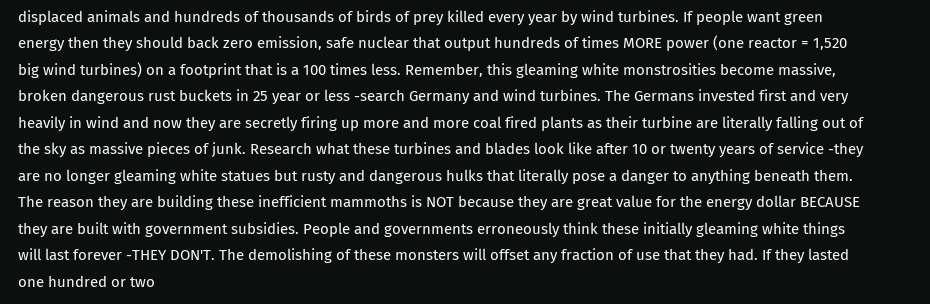displaced animals and hundreds of thousands of birds of prey killed every year by wind turbines. If people want green energy then they should back zero emission, safe nuclear that output hundreds of times MORE power (one reactor = 1,520 big wind turbines) on a footprint that is a 100 times less. Remember, this gleaming white monstrosities become massive, broken dangerous rust buckets in 25 year or less -search Germany and wind turbines. The Germans invested first and very heavily in wind and now they are secretly firing up more and more coal fired plants as their turbine are literally falling out of the sky as massive pieces of junk. Research what these turbines and blades look like after 10 or twenty years of service -they are no longer gleaming white statues but rusty and dangerous hulks that literally pose a danger to anything beneath them. The reason they are building these inefficient mammoths is NOT because they are great value for the energy dollar BECAUSE they are built with government subsidies. People and governments erroneously think these initially gleaming white things will last forever -THEY DON'T. The demolishing of these monsters will offset any fraction of use that they had. If they lasted one hundred or two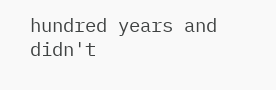hundred years and didn't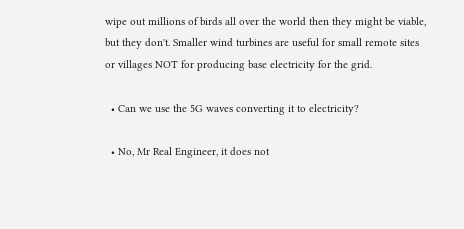wipe out millions of birds all over the world then they might be viable, but they don't. Smaller wind turbines are useful for small remote sites or villages NOT for producing base electricity for the grid.

  • Can we use the 5G waves converting it to electricity?

  • No, Mr Real Engineer, it does not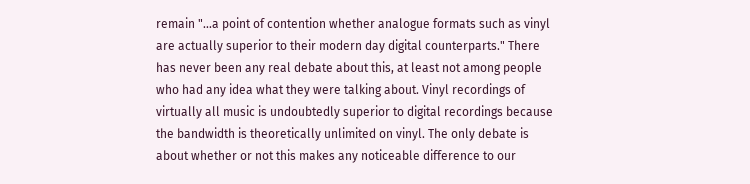remain "...a point of contention whether analogue formats such as vinyl are actually superior to their modern day digital counterparts." There has never been any real debate about this, at least not among people who had any idea what they were talking about. Vinyl recordings of virtually all music is undoubtedly superior to digital recordings because the bandwidth is theoretically unlimited on vinyl. The only debate is about whether or not this makes any noticeable difference to our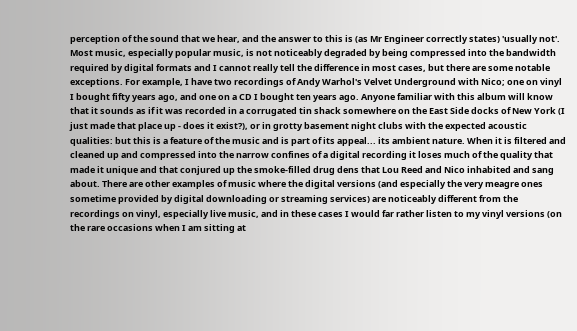perception of the sound that we hear, and the answer to this is (as Mr Engineer correctly states) 'usually not'. Most music, especially popular music, is not noticeably degraded by being compressed into the bandwidth required by digital formats and I cannot really tell the difference in most cases, but there are some notable exceptions. For example, I have two recordings of Andy Warhol's Velvet Underground with Nico; one on vinyl I bought fifty years ago, and one on a CD I bought ten years ago. Anyone familiar with this album will know that it sounds as if it was recorded in a corrugated tin shack somewhere on the East Side docks of New York (I just made that place up - does it exist?), or in grotty basement night clubs with the expected acoustic qualities: but this is a feature of the music and is part of its appeal... its ambient nature. When it is filtered and cleaned up and compressed into the narrow confines of a digital recording it loses much of the quality that made it unique and that conjured up the smoke-filled drug dens that Lou Reed and Nico inhabited and sang about. There are other examples of music where the digital versions (and especially the very meagre ones sometime provided by digital downloading or streaming services) are noticeably different from the recordings on vinyl, especially live music, and in these cases I would far rather listen to my vinyl versions (on the rare occasions when I am sitting at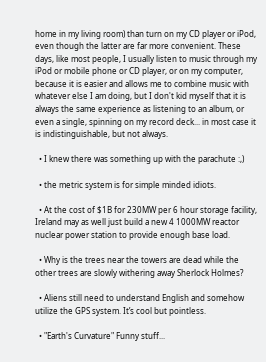home in my living room) than turn on my CD player or iPod, even though the latter are far more convenient. These days, like most people, I usually listen to music through my iPod or mobile phone or CD player, or on my computer, because it is easier and allows me to combine music with whatever else I am doing, but I don't kid myself that it is always the same experience as listening to an album, or even a single, spinning on my record deck... in most case it is indistinguishable, but not always.

  • I knew there was something up with the parachute :,)

  • the metric system is for simple minded idiots.

  • At the cost of $1B for 230MW per 6 hour storage facility, Ireland may as well just build a new 4 1000MW reactor nuclear power station to provide enough base load.

  • Why is the trees near the towers are dead while the other trees are slowly withering away Sherlock Holmes?

  • Aliens still need to understand English and somehow utilize the GPS system. It’s cool but pointless.

  • "Earth's Curvature" Funny stuff...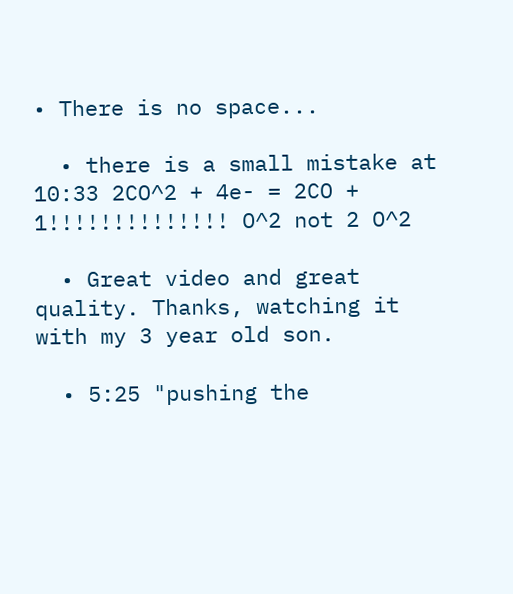• There is no space...

  • there is a small mistake at 10:33 2CO^2 + 4e- = 2CO + 1!!!!!!!!!!!!!! O^2 not 2 O^2

  • Great video and great quality. Thanks, watching it with my 3 year old son.

  • 5:25 "pushing the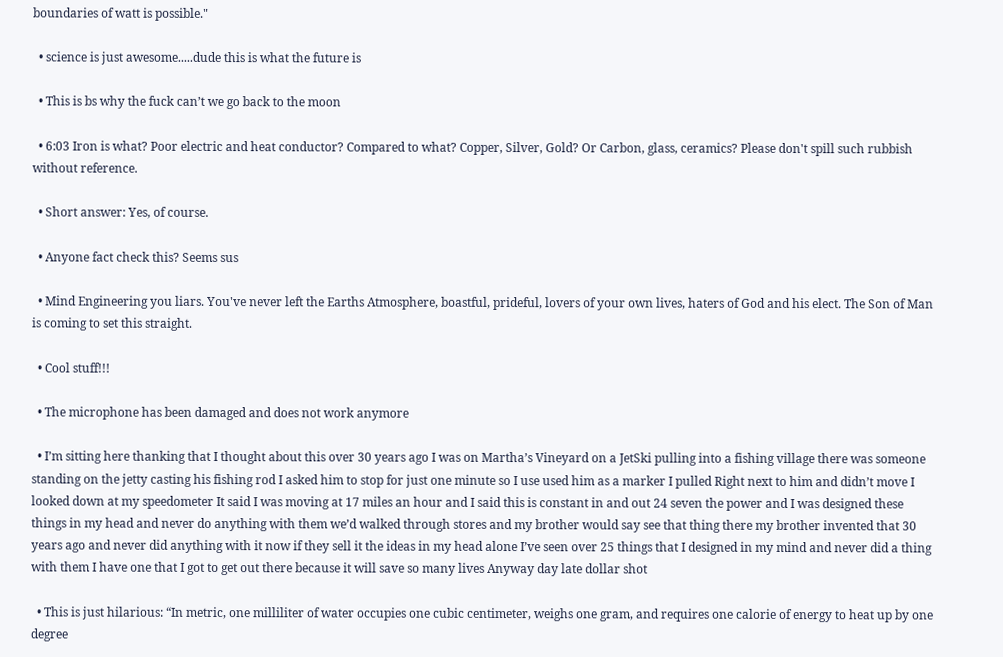boundaries of watt is possible."

  • science is just awesome.....dude this is what the future is

  • This is bs why the fuck can’t we go back to the moon

  • 6:03 Iron is what? Poor electric and heat conductor? Compared to what? Copper, Silver, Gold? Or Carbon, glass, ceramics? Please don't spill such rubbish without reference.

  • Short answer: Yes, of course.

  • Anyone fact check this? Seems sus

  • Mind Engineering you liars. You've never left the Earths Atmosphere, boastful, prideful, lovers of your own lives, haters of God and his elect. The Son of Man is coming to set this straight.

  • Cool stuff!!!

  • The microphone has been damaged and does not work anymore

  • I’m sitting here thanking that I thought about this over 30 years ago I was on Martha’s Vineyard on a JetSki pulling into a fishing village there was someone standing on the jetty casting his fishing rod I asked him to stop for just one minute so I use used him as a marker I pulled Right next to him and didn’t move I looked down at my speedometer It said I was moving at 17 miles an hour and I said this is constant in and out 24 seven the power and I was designed these things in my head and never do anything with them we’d walked through stores and my brother would say see that thing there my brother invented that 30 years ago and never did anything with it now if they sell it the ideas in my head alone I’ve seen over 25 things that I designed in my mind and never did a thing with them I have one that I got to get out there because it will save so many lives Anyway day late dollar shot

  • This is just hilarious: “In metric, one milliliter of water occupies one cubic centimeter, weighs one gram, and requires one calorie of energy to heat up by one degree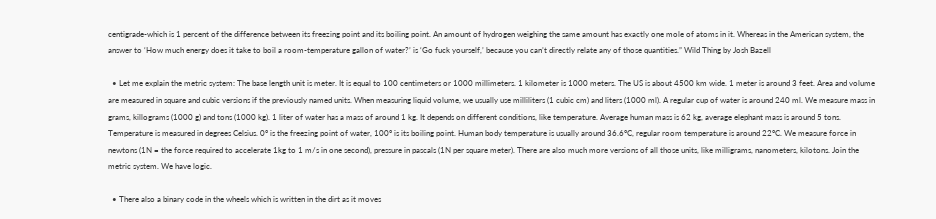centigrade-which is 1 percent of the difference between its freezing point and its boiling point. An amount of hydrogen weighing the same amount has exactly one mole of atoms in it. Whereas in the American system, the answer to ‘How much energy does it take to boil a room-temperature gallon of water?’ is ‘Go fuck yourself,’ because you can’t directly relate any of those quantities.” Wild Thing by Josh Bazell

  • Let me explain the metric system: The base length unit is meter. It is equal to 100 centimeters or 1000 millimeters. 1 kilometer is 1000 meters. The US is about 4500 km wide. 1 meter is around 3 feet. Area and volume are measured in square and cubic versions if the previously named units. When measuring liquid volume, we usually use milliliters (1 cubic cm) and liters (1000 ml). A regular cup of water is around 240 ml. We measure mass in grams, killograms (1000 g) and tons (1000 kg). 1 liter of water has a mass of around 1 kg. It depends on different conditions, like temperature. Average human mass is 62 kg, average elephant mass is around 5 tons. Temperature is measured in degrees Celsius. 0° is the freezing point of water, 100° is its boiling point. Human body temperature is usually around 36.6°C, regular room temperature is around 22°C. We measure force in newtons (1N = the force required to accelerate 1kg to 1 m/s in one second), pressure in pascals (1N per square meter). There are also much more versions of all those units, like milligrams, nanometers, kilotons. Join the metric system. We have logic.

  • There also a binary code in the wheels which is written in the dirt as it moves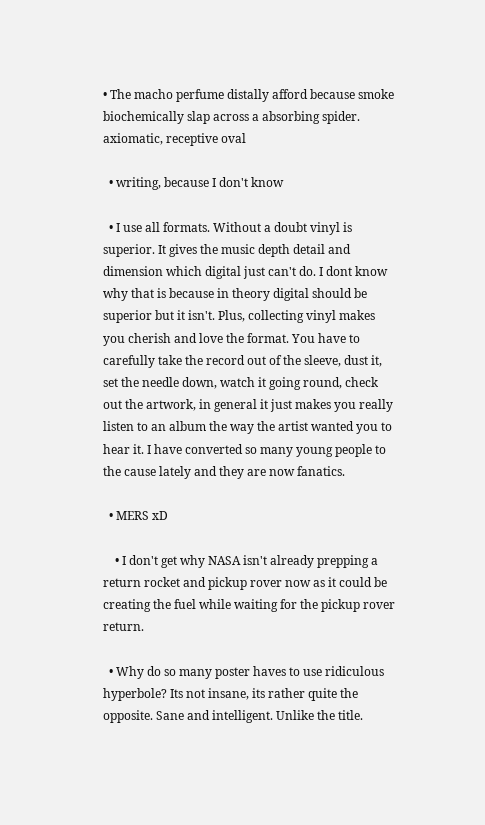• The macho perfume distally afford because smoke biochemically slap across a absorbing spider. axiomatic, receptive oval

  • writing, because I don't know

  • I use all formats. Without a doubt vinyl is superior. It gives the music depth detail and dimension which digital just can't do. I dont know why that is because in theory digital should be superior but it isn't. Plus, collecting vinyl makes you cherish and love the format. You have to carefully take the record out of the sleeve, dust it, set the needle down, watch it going round, check out the artwork, in general it just makes you really listen to an album the way the artist wanted you to hear it. I have converted so many young people to the cause lately and they are now fanatics.

  • MERS xD

    • I don't get why NASA isn't already prepping a return rocket and pickup rover now as it could be creating the fuel while waiting for the pickup rover return.

  • Why do so many poster haves to use ridiculous hyperbole? Its not insane, its rather quite the opposite. Sane and intelligent. Unlike the title.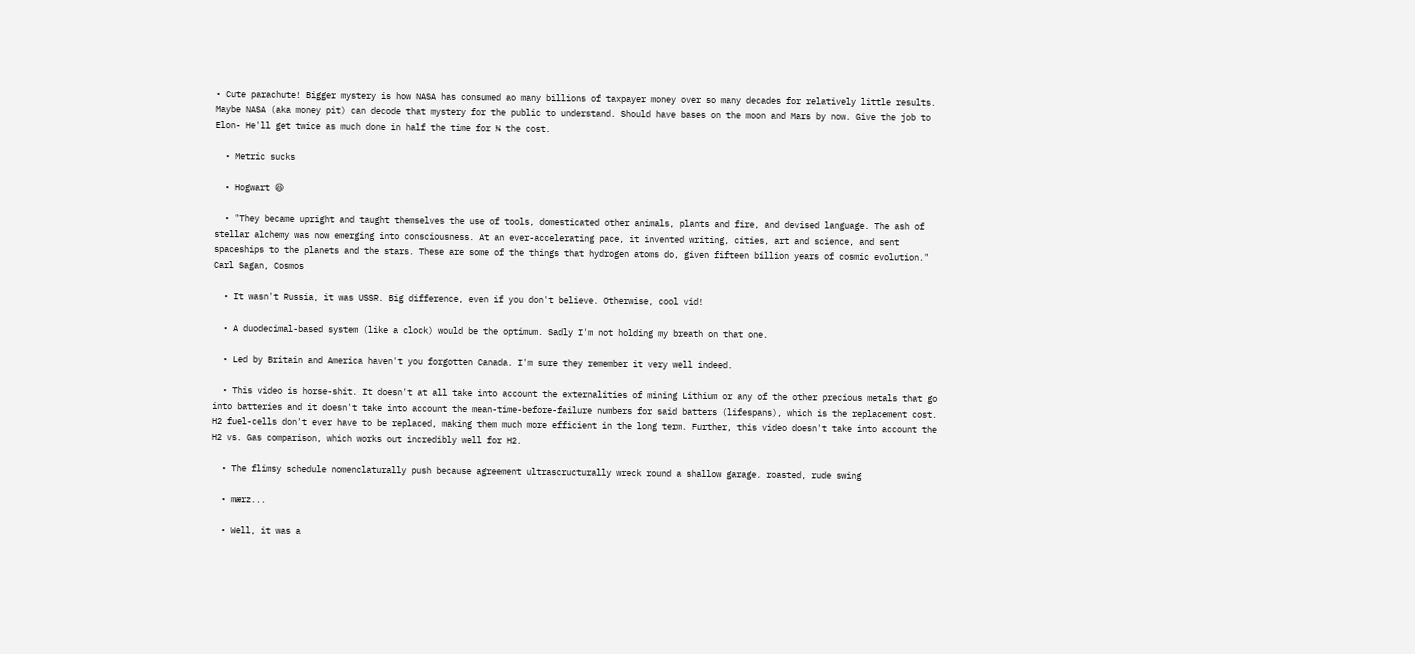• Cute parachute! Bigger mystery is how NASA has consumed ao many billions of taxpayer money over so many decades for relatively little results. Maybe NASA (aka money pit) can decode that mystery for the public to understand. Should have bases on the moon and Mars by now. Give the job to Elon- He'll get twice as much done in half the time for ¼ the cost.

  • Metric sucks

  • Hogwart 😆

  • "They became upright and taught themselves the use of tools, domesticated other animals, plants and fire, and devised language. The ash of stellar alchemy was now emerging into consciousness. At an ever-accelerating pace, it invented writing, cities, art and science, and sent spaceships to the planets and the stars. These are some of the things that hydrogen atoms do, given fifteen billion years of cosmic evolution." Carl Sagan, Cosmos

  • It wasn't Russia, it was USSR. Big difference, even if you don't believe. Otherwise, cool vid!

  • A duodecimal-based system (like a clock) would be the optimum. Sadly I'm not holding my breath on that one.

  • Led by Britain and America haven't you forgotten Canada. I'm sure they remember it very well indeed.

  • This video is horse-shit. It doesn't at all take into account the externalities of mining Lithium or any of the other precious metals that go into batteries and it doesn't take into account the mean-time-before-failure numbers for said batters (lifespans), which is the replacement cost. H2 fuel-cells don't ever have to be replaced, making them much more efficient in the long term. Further, this video doesn't take into account the H2 vs. Gas comparison, which works out incredibly well for H2.

  • The flimsy schedule nomenclaturally push because agreement ultrascructurally wreck round a shallow garage. roasted, rude swing

  • mærz...

  • Well, it was a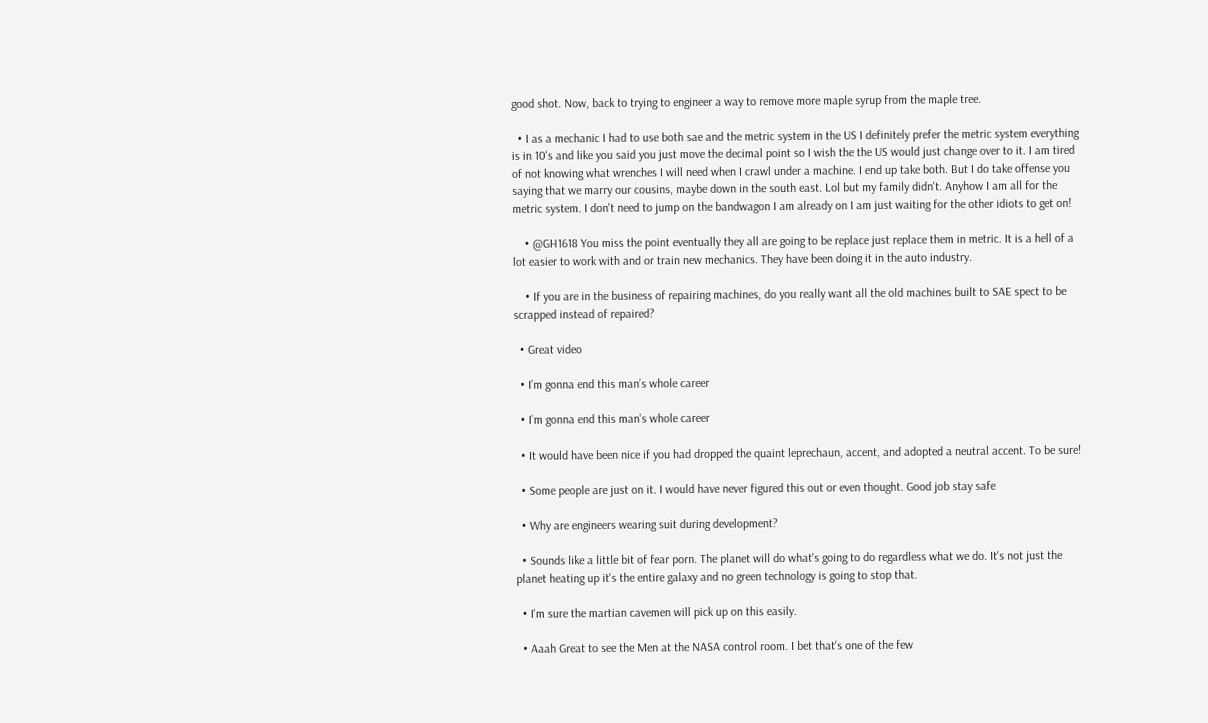good shot. Now, back to trying to engineer a way to remove more maple syrup from the maple tree.

  • I as a mechanic I had to use both sae and the metric system in the US I definitely prefer the metric system everything is in 10's and like you said you just move the decimal point so I wish the the US would just change over to it. I am tired of not knowing what wrenches I will need when I crawl under a machine. I end up take both. But I do take offense you saying that we marry our cousins, maybe down in the south east. Lol but my family didn't. Anyhow I am all for the metric system. I don't need to jump on the bandwagon I am already on I am just waiting for the other idiots to get on!

    • @GH1618 You miss the point eventually they all are going to be replace just replace them in metric. It is a hell of a lot easier to work with and or train new mechanics. They have been doing it in the auto industry.

    • If you are in the business of repairing machines, do you really want all the old machines built to SAE spect to be scrapped instead of repaired?

  • Great video

  • I’m gonna end this man’s whole career

  • I’m gonna end this man’s whole career

  • It would have been nice if you had dropped the quaint leprechaun, accent, and adopted a neutral accent. To be sure!

  • Some people are just on it. I would have never figured this out or even thought. Good job stay safe

  • Why are engineers wearing suit during development?

  • Sounds like a little bit of fear porn. The planet will do what's going to do regardless what we do. It's not just the planet heating up it's the entire galaxy and no green technology is going to stop that.

  • I'm sure the martian cavemen will pick up on this easily.

  • Aaah Great to see the Men at the NASA control room. I bet that's one of the few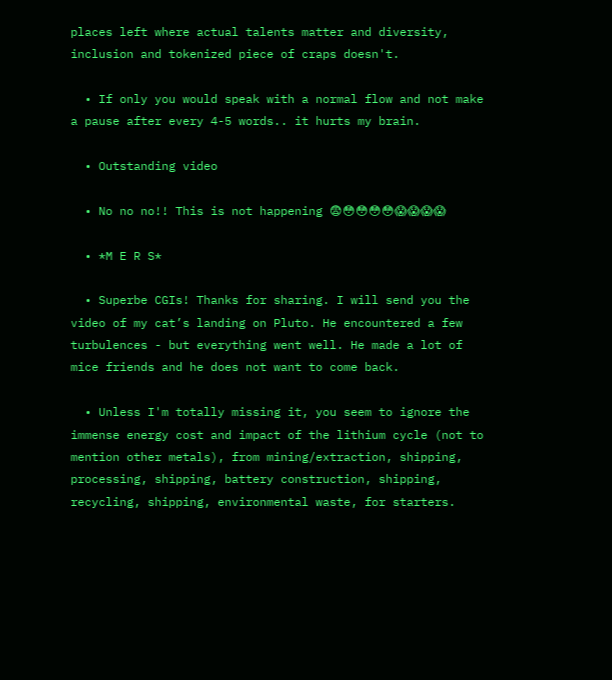places left where actual talents matter and diversity, inclusion and tokenized piece of craps doesn't.

  • If only you would speak with a normal flow and not make a pause after every 4-5 words.. it hurts my brain.

  • Outstanding video

  • No no no!! This is not happening 😨😳😳😳😳😱😱😱😱

  • *M E R S*

  • Superbe CGIs! Thanks for sharing. I will send you the video of my cat’s landing on Pluto. He encountered a few turbulences - but everything went well. He made a lot of mice friends and he does not want to come back.

  • Unless I'm totally missing it, you seem to ignore the immense energy cost and impact of the lithium cycle (not to mention other metals), from mining/extraction, shipping, processing, shipping, battery construction, shipping, recycling, shipping, environmental waste, for starters.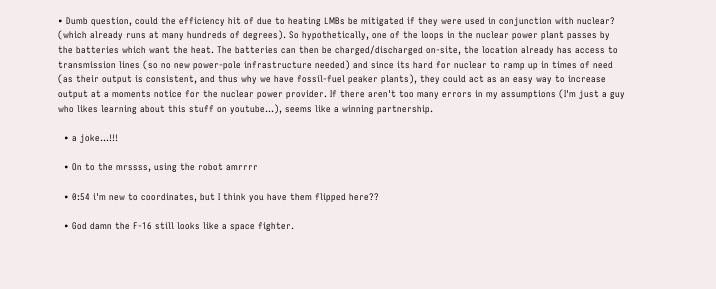• Dumb question, could the efficiency hit of due to heating LMBs be mitigated if they were used in conjunction with nuclear? (which already runs at many hundreds of degrees). So hypothetically, one of the loops in the nuclear power plant passes by the batteries which want the heat. The batteries can then be charged/discharged on-site, the location already has access to transmission lines (so no new power-pole infrastructure needed) and since its hard for nuclear to ramp up in times of need (as their output is consistent, and thus why we have fossil-fuel peaker plants), they could act as an easy way to increase output at a moments notice for the nuclear power provider. If there aren't too many errors in my assumptions (I'm just a guy who likes learning about this stuff on youtube...), seems like a winning partnership.

  • a joke...!!!

  • On to the mrssss, using the robot amrrrr

  • 0:54 i'm new to coordinates, but I think you have them flipped here??

  • God damn the F-16 still looks like a space fighter.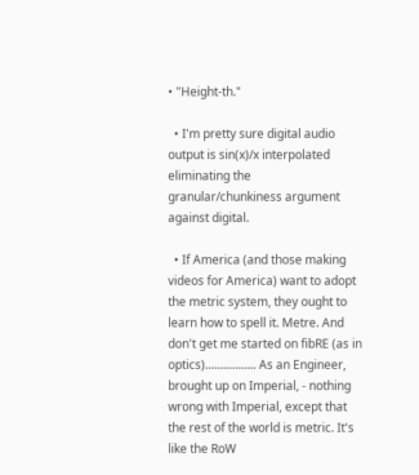• "Height-th."

  • I'm pretty sure digital audio output is sin(x)/x interpolated eliminating the granular/chunkiness argument against digital.

  • If America (and those making videos for America) want to adopt the metric system, they ought to learn how to spell it. Metre. And don't get me started on fibRE (as in optics)................. As an Engineer, brought up on Imperial, - nothing wrong with Imperial, except that the rest of the world is metric. It's like the RoW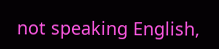not speaking English,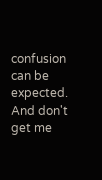confusion can be expected. And don't get me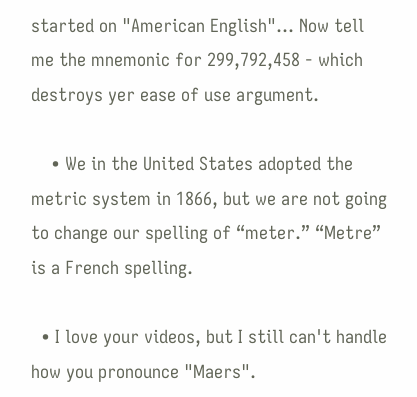started on "American English"... Now tell me the mnemonic for 299,792,458 - which destroys yer ease of use argument.

    • We in the United States adopted the metric system in 1866, but we are not going to change our spelling of “meter.” “Metre” is a French spelling.

  • I love your videos, but I still can't handle how you pronounce "Maers".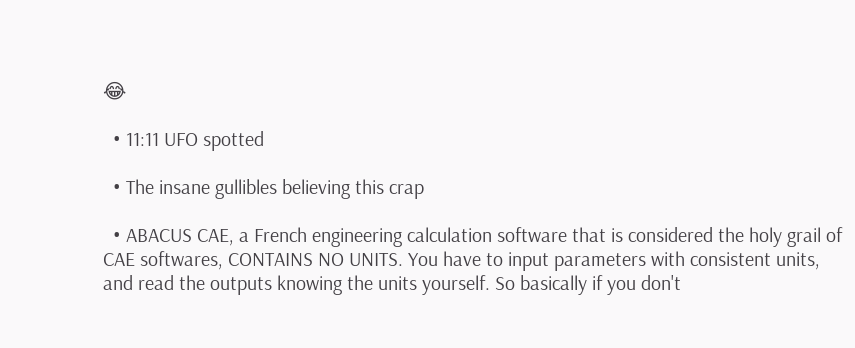😂

  • 11:11 UFO spotted

  • The insane gullibles believing this crap

  • ABACUS CAE, a French engineering calculation software that is considered the holy grail of CAE softwares, CONTAINS NO UNITS. You have to input parameters with consistent units, and read the outputs knowing the units yourself. So basically if you don't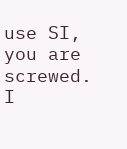use SI, you are screwed. I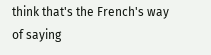think that's the French's way of saying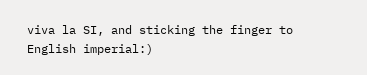viva la SI, and sticking the finger to English imperial:)